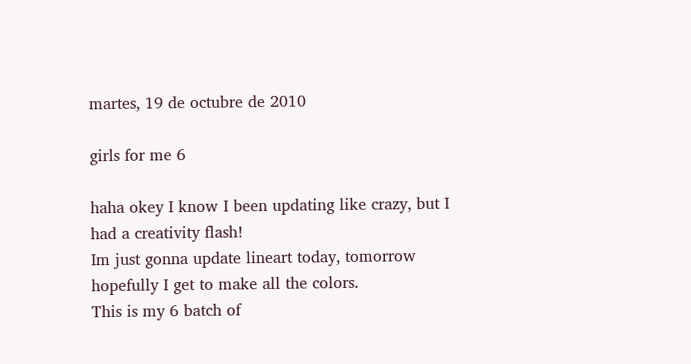martes, 19 de octubre de 2010

girls for me 6

haha okey I know I been updating like crazy, but I had a creativity flash!
Im just gonna update lineart today, tomorrow hopefully I get to make all the colors.
This is my 6 batch of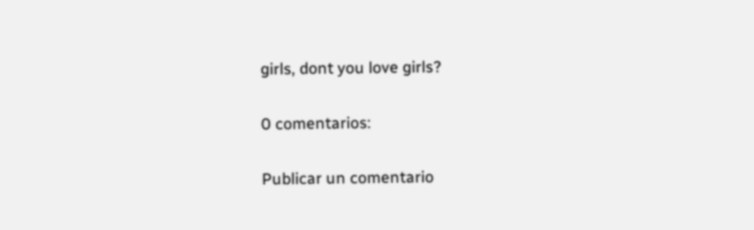girls, dont you love girls?

0 comentarios:

Publicar un comentario